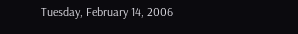Tuesday, February 14, 2006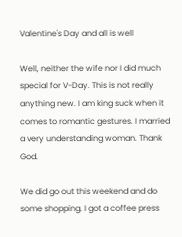Valentine's Day and all is well

Well, neither the wife nor I did much special for V-Day. This is not really anything new. I am king suck when it comes to romantic gestures. I married a very understanding woman. Thank God.

We did go out this weekend and do some shopping. I got a coffee press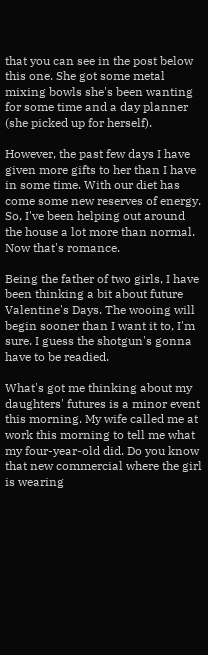that you can see in the post below this one. She got some metal mixing bowls she's been wanting for some time and a day planner (she picked up for herself).

However, the past few days I have given more gifts to her than I have in some time. With our diet has come some new reserves of energy. So, I've been helping out around the house a lot more than normal. Now that's romance.

Being the father of two girls, I have been thinking a bit about future Valentine's Days. The wooing will begin sooner than I want it to, I'm sure. I guess the shotgun's gonna have to be readied.

What's got me thinking about my daughters' futures is a minor event this morning. My wife called me at work this morning to tell me what my four-year-old did. Do you know that new commercial where the girl is wearing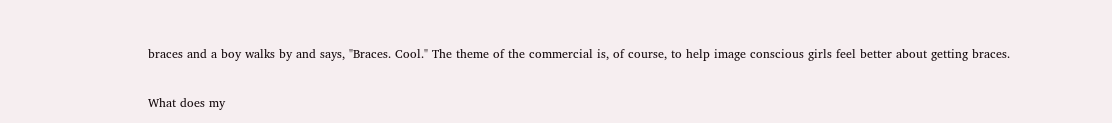braces and a boy walks by and says, "Braces. Cool." The theme of the commercial is, of course, to help image conscious girls feel better about getting braces.

What does my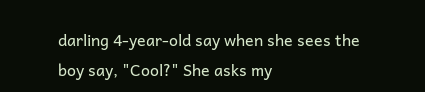darling 4-year-old say when she sees the boy say, "Cool?" She asks my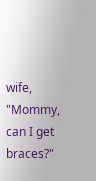wife, "Mommy, can I get braces?"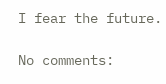I fear the future.

No comments: